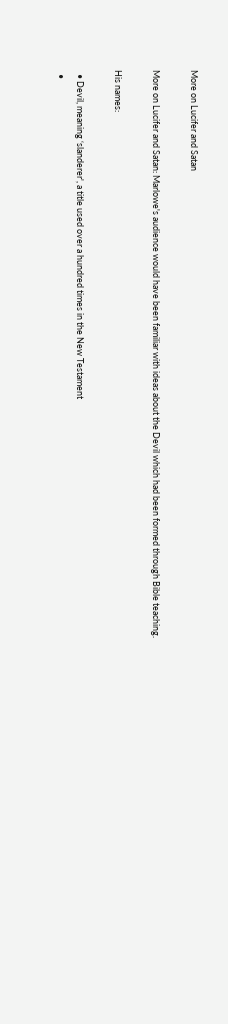More on Lucifer and Satan

More on Lucifer and Satan: Marlowe's audience would have been familiar with ideas about the Devil which had been formed through Bible teaching.

His names:

  • Devil, meaning ‘slanderer', a title used over a hundred times in the New Testament
  •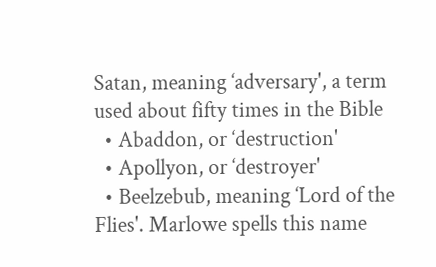Satan, meaning ‘adversary', a term used about fifty times in the Bible
  • Abaddon, or ‘destruction'
  • Apollyon, or ‘destroyer'
  • Beelzebub, meaning ‘Lord of the Flies'. Marlowe spells this name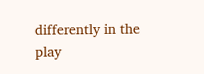differently in the play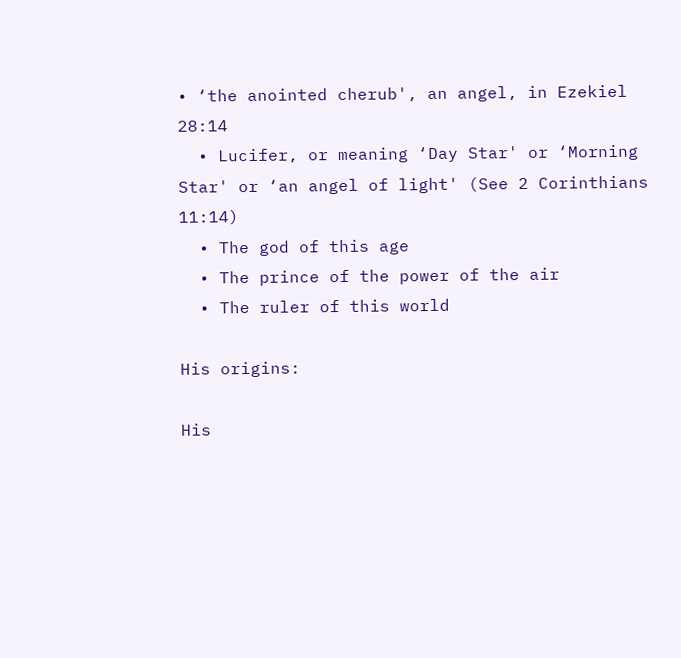• ‘the anointed cherub', an angel, in Ezekiel 28:14
  • Lucifer, or meaning ‘Day Star' or ‘Morning Star' or ‘an angel of light' (See 2 Corinthians 11:14)
  • The god of this age
  • The prince of the power of the air
  • The ruler of this world

His origins:

His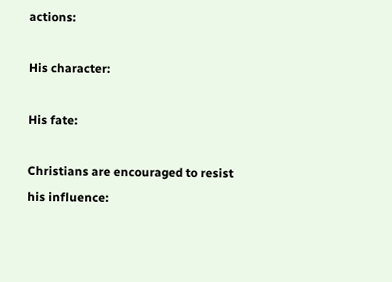actions:

His character:

His fate:

Christians are encouraged to resist his influence: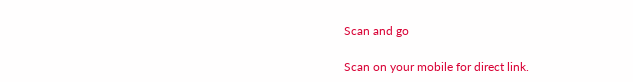Scan and go

Scan on your mobile for direct link.